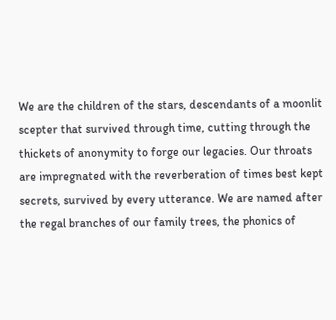We are the children of the stars, descendants of a moonlit scepter that survived through time, cutting through the thickets of anonymity to forge our legacies. Our throats are impregnated with the reverberation of times best kept secrets, survived by every utterance. We are named after the regal branches of our family trees, the phonics of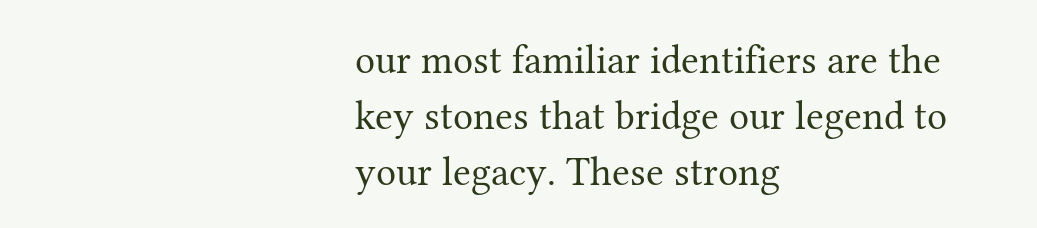our most familiar identifiers are the key stones that bridge our legend to your legacy. These strong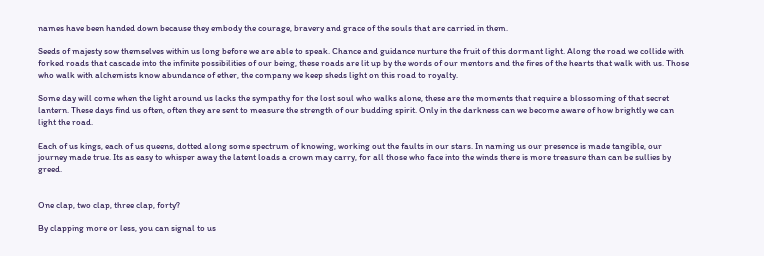names have been handed down because they embody the courage, bravery and grace of the souls that are carried in them.

Seeds of majesty sow themselves within us long before we are able to speak. Chance and guidance nurture the fruit of this dormant light. Along the road we collide with forked roads that cascade into the infinite possibilities of our being, these roads are lit up by the words of our mentors and the fires of the hearts that walk with us. Those who walk with alchemists know abundance of ether, the company we keep sheds light on this road to royalty.

Some day will come when the light around us lacks the sympathy for the lost soul who walks alone, these are the moments that require a blossoming of that secret lantern. These days find us often, often they are sent to measure the strength of our budding spirit. Only in the darkness can we become aware of how brightly we can light the road.

Each of us kings, each of us queens, dotted along some spectrum of knowing, working out the faults in our stars. In naming us our presence is made tangible, our journey made true. Its as easy to whisper away the latent loads a crown may carry, for all those who face into the winds there is more treasure than can be sullies by greed.


One clap, two clap, three clap, forty?

By clapping more or less, you can signal to us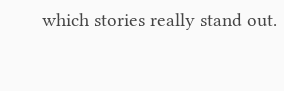which stories really stand out.